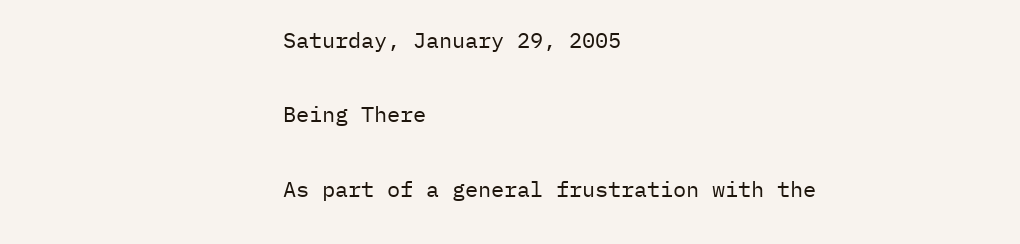Saturday, January 29, 2005

Being There

As part of a general frustration with the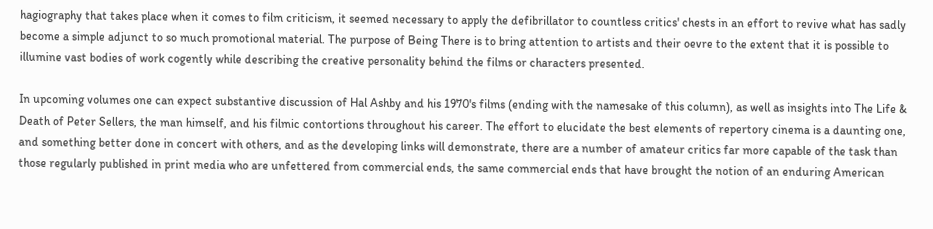hagiography that takes place when it comes to film criticism, it seemed necessary to apply the defibrillator to countless critics' chests in an effort to revive what has sadly become a simple adjunct to so much promotional material. The purpose of Being There is to bring attention to artists and their oevre to the extent that it is possible to illumine vast bodies of work cogently while describing the creative personality behind the films or characters presented.

In upcoming volumes one can expect substantive discussion of Hal Ashby and his 1970's films (ending with the namesake of this column), as well as insights into The Life & Death of Peter Sellers, the man himself, and his filmic contortions throughout his career. The effort to elucidate the best elements of repertory cinema is a daunting one, and something better done in concert with others, and as the developing links will demonstrate, there are a number of amateur critics far more capable of the task than those regularly published in print media who are unfettered from commercial ends, the same commercial ends that have brought the notion of an enduring American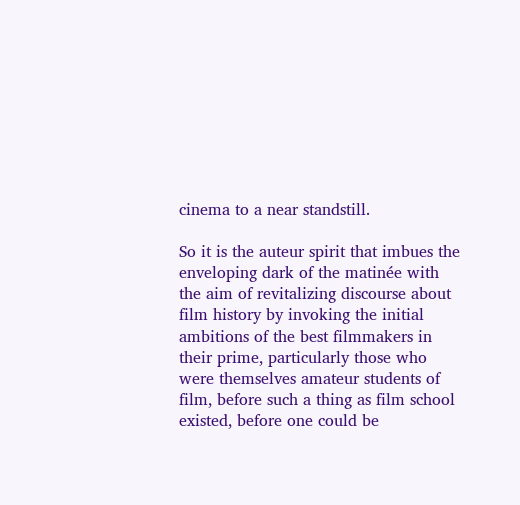cinema to a near standstill.

So it is the auteur spirit that imbues the enveloping dark of the matinée with the aim of revitalizing discourse about film history by invoking the initial ambitions of the best filmmakers in their prime, particularly those who were themselves amateur students of film, before such a thing as film school existed, before one could be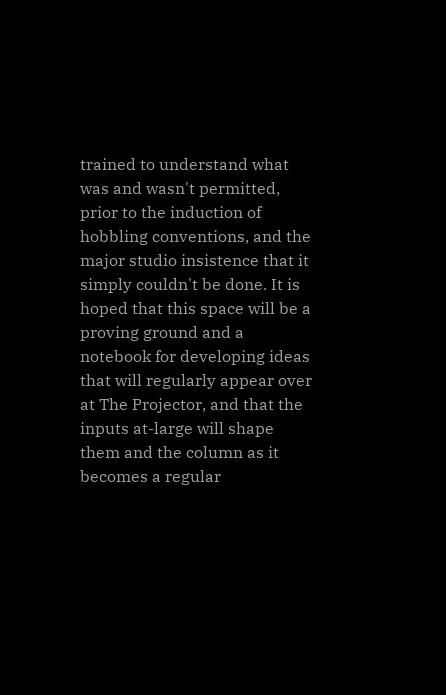trained to understand what was and wasn't permitted, prior to the induction of hobbling conventions, and the major studio insistence that it simply couldn't be done. It is hoped that this space will be a proving ground and a notebook for developing ideas that will regularly appear over at The Projector, and that the inputs at-large will shape them and the column as it becomes a regular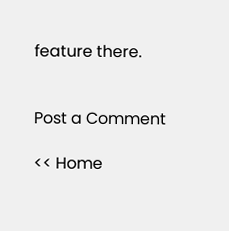feature there.


Post a Comment

<< Home